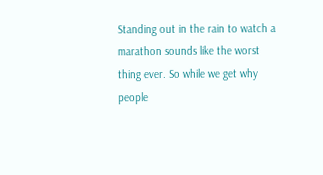Standing out in the rain to watch a marathon sounds like the worst thing ever. So while we get why people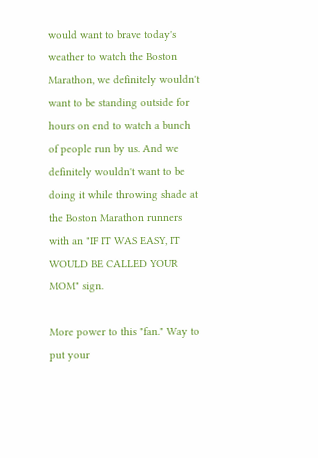would want to brave today's weather to watch the Boston Marathon, we definitely wouldn't want to be standing outside for hours on end to watch a bunch of people run by us. And we definitely wouldn't want to be doing it while throwing shade at the Boston Marathon runners with an "IF IT WAS EASY, IT WOULD BE CALLED YOUR MOM" sign.

More power to this "fan." Way to put your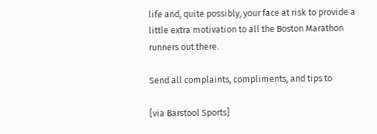life and, quite possibly, your face at risk to provide a little extra motivation to all the Boston Marathon runners out there.

Send all complaints, compliments, and tips to

[via Barstool Sports]